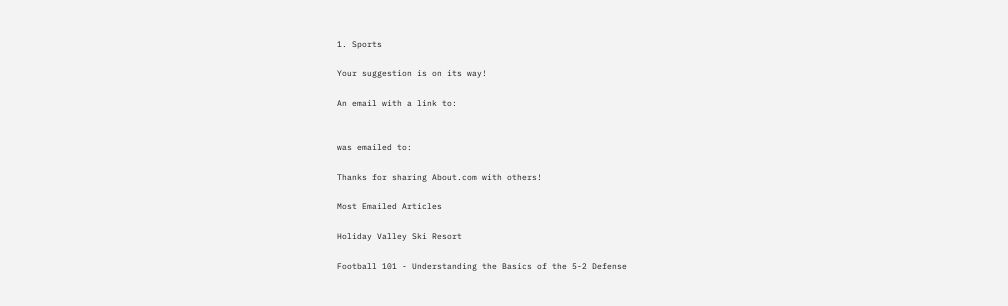1. Sports

Your suggestion is on its way!

An email with a link to:


was emailed to:

Thanks for sharing About.com with others!

Most Emailed Articles

Holiday Valley Ski Resort

Football 101 - Understanding the Basics of the 5-2 Defense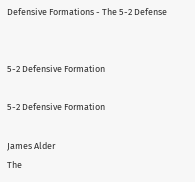Defensive Formations - The 5-2 Defense


5-2 Defensive Formation

5-2 Defensive Formation

James Alder
The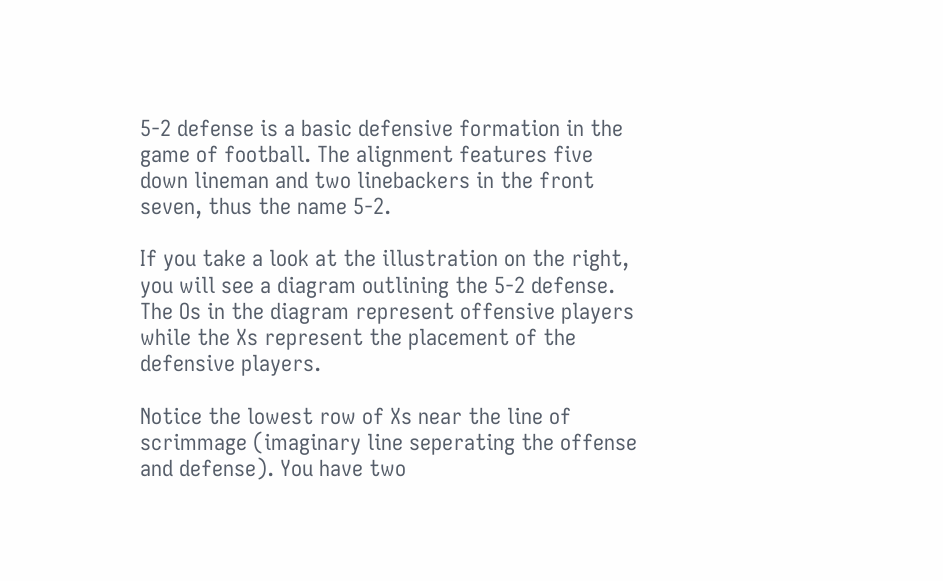5-2 defense is a basic defensive formation in the game of football. The alignment features five down lineman and two linebackers in the front seven, thus the name 5-2.

If you take a look at the illustration on the right, you will see a diagram outlining the 5-2 defense. The Os in the diagram represent offensive players while the Xs represent the placement of the defensive players.

Notice the lowest row of Xs near the line of scrimmage (imaginary line seperating the offense and defense). You have two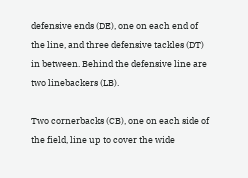defensive ends (DE), one on each end of the line, and three defensive tackles (DT) in between. Behind the defensive line are two linebackers (LB).

Two cornerbacks (CB), one on each side of the field, line up to cover the wide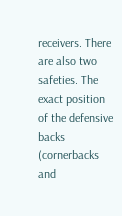receivers. There are also two safeties. The exact position of the defensive backs (cornerbacks and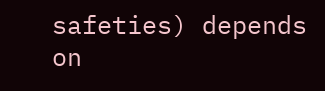safeties) depends on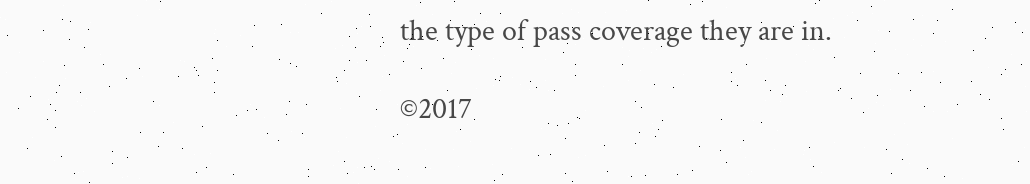the type of pass coverage they are in.

©2017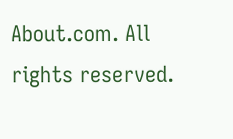About.com. All rights reserved.